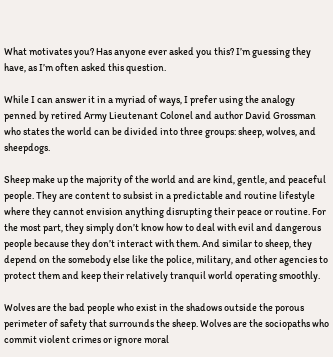What motivates you? Has anyone ever asked you this? I’m guessing they have, as I’m often asked this question.

While I can answer it in a myriad of ways, I prefer using the analogy penned by retired Army Lieutenant Colonel and author David Grossman who states the world can be divided into three groups: sheep, wolves, and sheepdogs.

Sheep make up the majority of the world and are kind, gentle, and peaceful people. They are content to subsist in a predictable and routine lifestyle where they cannot envision anything disrupting their peace or routine. For the most part, they simply don’t know how to deal with evil and dangerous people because they don’t interact with them. And similar to sheep, they depend on the somebody else like the police, military, and other agencies to protect them and keep their relatively tranquil world operating smoothly.

Wolves are the bad people who exist in the shadows outside the porous perimeter of safety that surrounds the sheep. Wolves are the sociopaths who commit violent crimes or ignore moral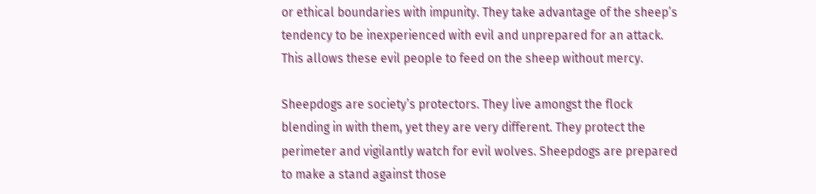or ethical boundaries with impunity. They take advantage of the sheep’s tendency to be inexperienced with evil and unprepared for an attack. This allows these evil people to feed on the sheep without mercy.

Sheepdogs are society’s protectors. They live amongst the flock blending in with them, yet they are very different. They protect the perimeter and vigilantly watch for evil wolves. Sheepdogs are prepared to make a stand against those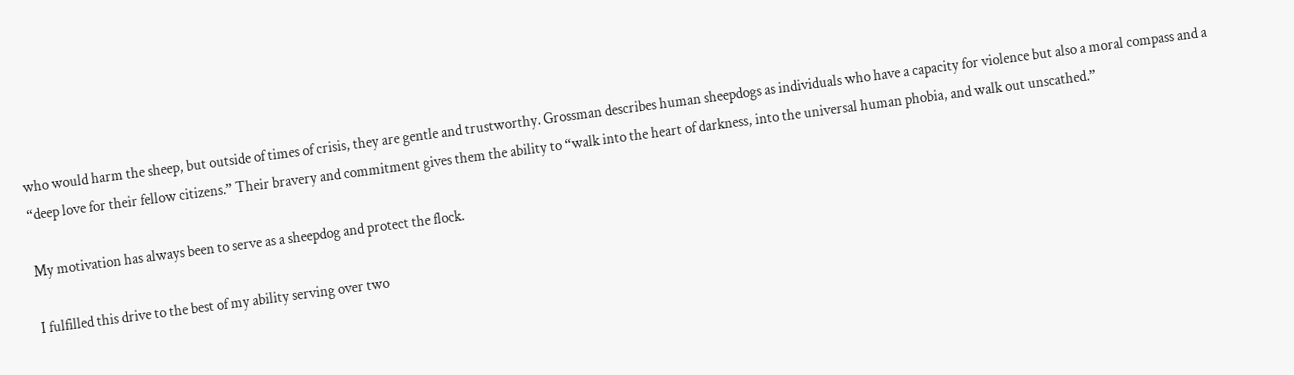who would harm the sheep, but outside of times of crisis, they are gentle and trustworthy. Grossman describes human sheepdogs as individuals who have a capacity for violence but also a moral compass and a “deep love for their fellow citizens.” Their bravery and commitment gives them the ability to “walk into the heart of darkness, into the universal human phobia, and walk out unscathed.”

My motivation has always been to serve as a sheepdog and protect the flock.

I fulfilled this drive to the best of my ability serving over two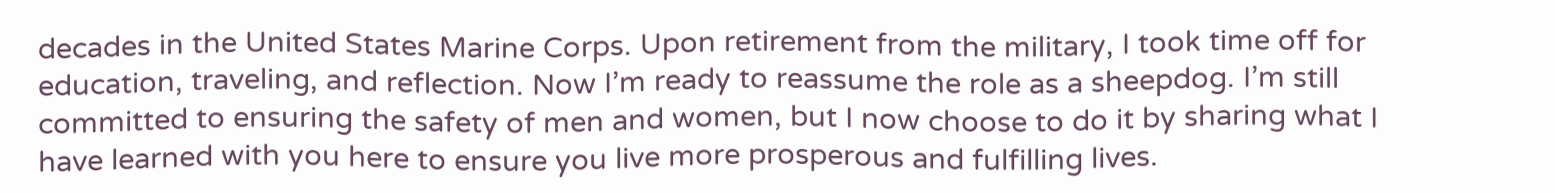decades in the United States Marine Corps. Upon retirement from the military, I took time off for education, traveling, and reflection. Now I’m ready to reassume the role as a sheepdog. I’m still committed to ensuring the safety of men and women, but I now choose to do it by sharing what I have learned with you here to ensure you live more prosperous and fulfilling lives.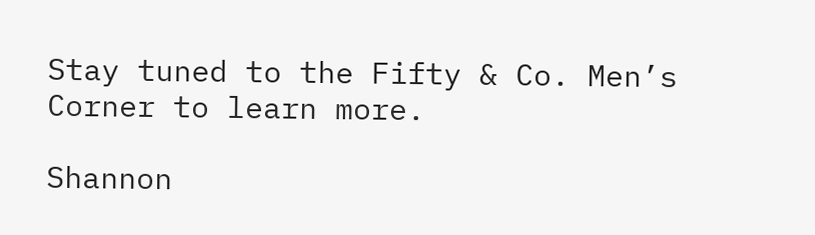Stay tuned to the Fifty & Co. Men’s Corner to learn more.

Shannon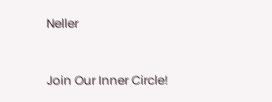Neller


Join Our Inner Circle!